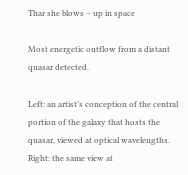Thar she blows – up in space

Most energetic outflow from a distant quasar detected.

Left: an artist’s conception of the central portion of the galaxy that hosts the quasar, viewed at optical wavelengths. Right: the same view at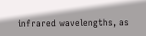infrared wavelengths, as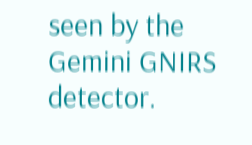seen by the Gemini GNIRS detector.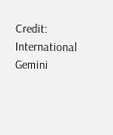Credit: International Gemini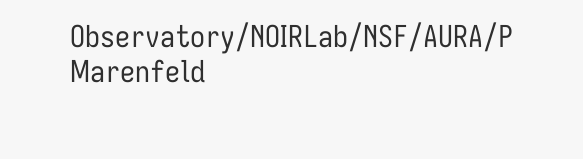Observatory/NOIRLab/NSF/AURA/P Marenfeld